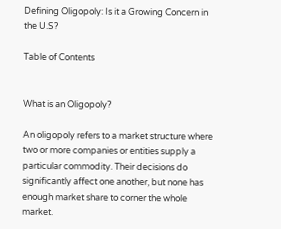Defining Oligopoly: Is it a Growing Concern in the U.S?

Table of Contents


What is an Oligopoly?

An oligopoly refers to a market structure where two or more companies or entities supply a particular commodity. Their decisions do significantly affect one another, but none has enough market share to corner the whole market.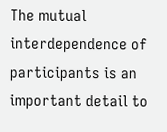The mutual interdependence of participants is an important detail to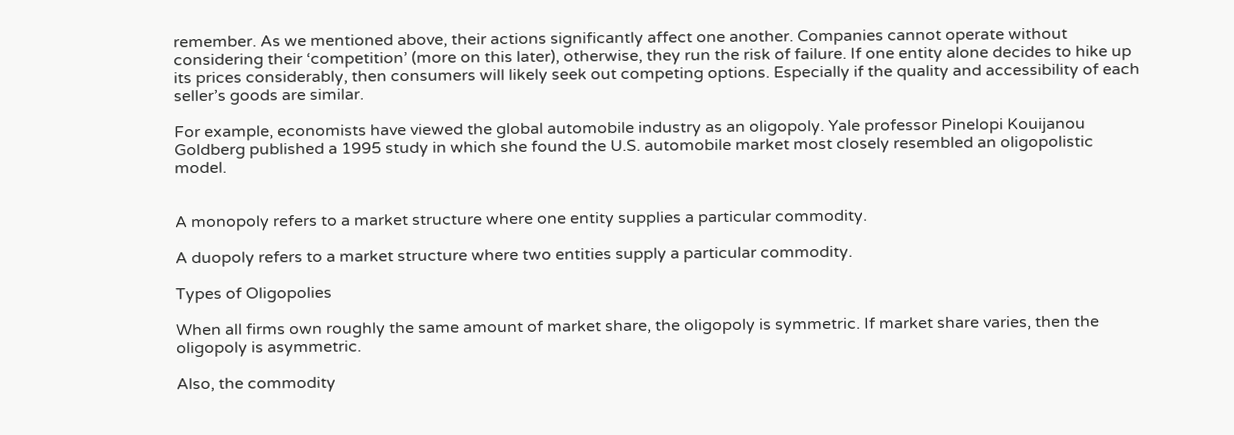remember. As we mentioned above, their actions significantly affect one another. Companies cannot operate without considering their ‘competition’ (more on this later), otherwise, they run the risk of failure. If one entity alone decides to hike up its prices considerably, then consumers will likely seek out competing options. Especially if the quality and accessibility of each seller’s goods are similar.

For example, economists have viewed the global automobile industry as an oligopoly. Yale professor Pinelopi Kouijanou Goldberg published a 1995 study in which she found the U.S. automobile market most closely resembled an oligopolistic model.


A monopoly refers to a market structure where one entity supplies a particular commodity.

A duopoly refers to a market structure where two entities supply a particular commodity.

Types of Oligopolies

When all firms own roughly the same amount of market share, the oligopoly is symmetric. If market share varies, then the oligopoly is asymmetric.

Also, the commodity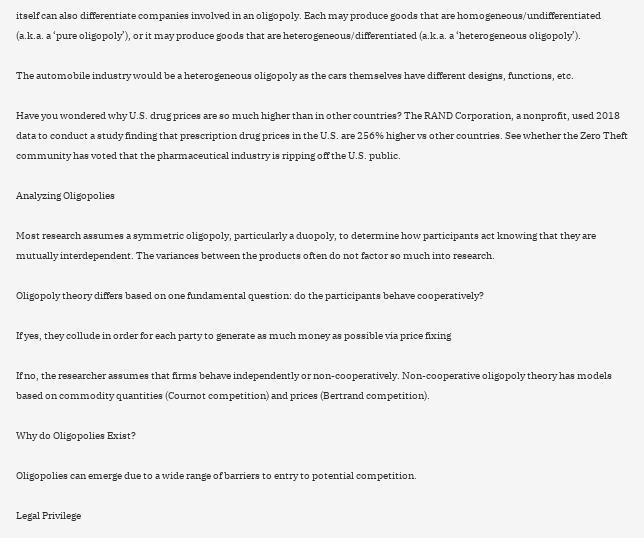itself can also differentiate companies involved in an oligopoly. Each may produce goods that are homogeneous/undifferentiated (a.k.a. a ‘pure oligopoly’), or it may produce goods that are heterogeneous/differentiated (a.k.a. a ‘heterogeneous oligopoly’).

The automobile industry would be a heterogeneous oligopoly as the cars themselves have different designs, functions, etc.

Have you wondered why U.S. drug prices are so much higher than in other countries? The RAND Corporation, a nonprofit, used 2018 data to conduct a study finding that prescription drug prices in the U.S. are 256% higher vs other countries. See whether the Zero Theft community has voted that the pharmaceutical industry is ripping off the U.S. public.

Analyzing Oligopolies

Most research assumes a symmetric oligopoly, particularly a duopoly, to determine how participants act knowing that they are mutually interdependent. The variances between the products often do not factor so much into research.

Oligopoly theory differs based on one fundamental question: do the participants behave cooperatively?

If yes, they collude in order for each party to generate as much money as possible via price fixing

If no, the researcher assumes that firms behave independently or non-cooperatively. Non-cooperative oligopoly theory has models based on commodity quantities (Cournot competition) and prices (Bertrand competition).

Why do Oligopolies Exist?

Oligopolies can emerge due to a wide range of barriers to entry to potential competition.

Legal Privilege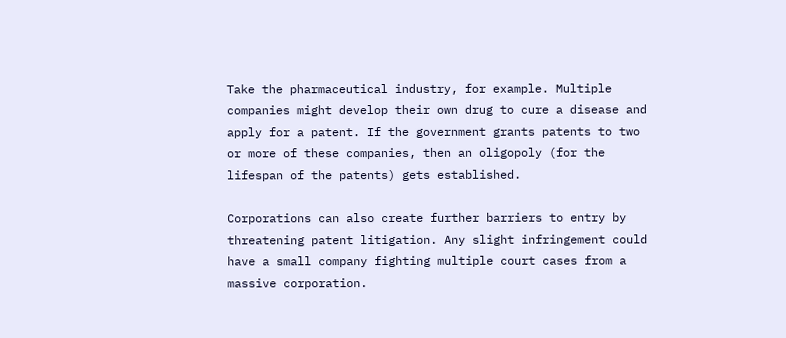Take the pharmaceutical industry, for example. Multiple companies might develop their own drug to cure a disease and apply for a patent. If the government grants patents to two or more of these companies, then an oligopoly (for the lifespan of the patents) gets established.

Corporations can also create further barriers to entry by threatening patent litigation. Any slight infringement could have a small company fighting multiple court cases from a massive corporation.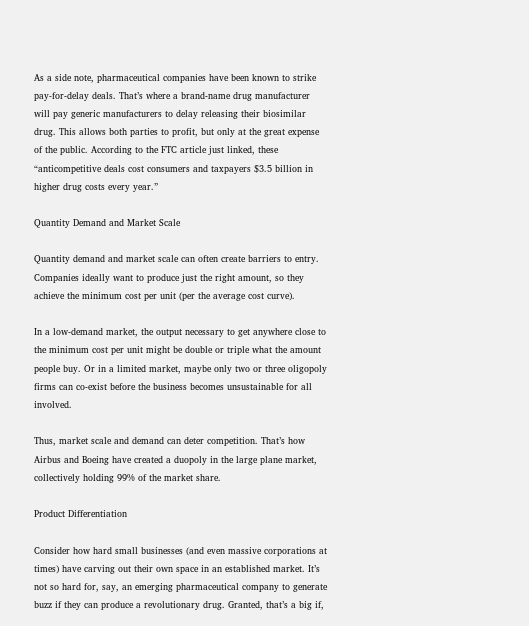As a side note, pharmaceutical companies have been known to strike pay-for-delay deals. That’s where a brand-name drug manufacturer will pay generic manufacturers to delay releasing their biosimilar drug. This allows both parties to profit, but only at the great expense of the public. According to the FTC article just linked, these “anticompetitive deals cost consumers and taxpayers $3.5 billion in higher drug costs every year.”

Quantity Demand and Market Scale

Quantity demand and market scale can often create barriers to entry. Companies ideally want to produce just the right amount, so they achieve the minimum cost per unit (per the average cost curve).

In a low-demand market, the output necessary to get anywhere close to the minimum cost per unit might be double or triple what the amount people buy. Or in a limited market, maybe only two or three oligopoly firms can co-exist before the business becomes unsustainable for all involved.

Thus, market scale and demand can deter competition. That’s how Airbus and Boeing have created a duopoly in the large plane market, collectively holding 99% of the market share.

Product Differentiation

Consider how hard small businesses (and even massive corporations at times) have carving out their own space in an established market. It’s not so hard for, say, an emerging pharmaceutical company to generate buzz if they can produce a revolutionary drug. Granted, that’s a big if,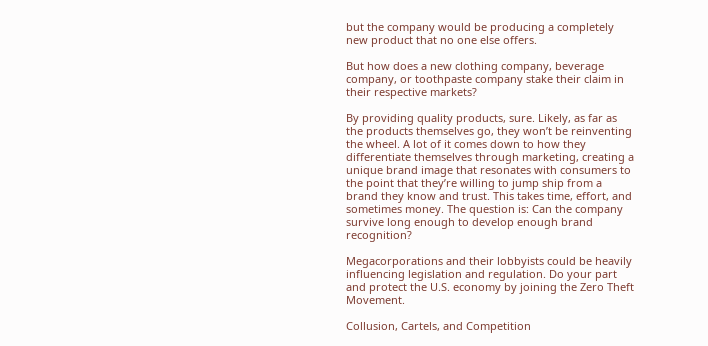but the company would be producing a completely new product that no one else offers.

But how does a new clothing company, beverage company, or toothpaste company stake their claim in their respective markets?

By providing quality products, sure. Likely, as far as the products themselves go, they won’t be reinventing the wheel. A lot of it comes down to how they differentiate themselves through marketing, creating a unique brand image that resonates with consumers to the point that they’re willing to jump ship from a brand they know and trust. This takes time, effort, and sometimes money. The question is: Can the company survive long enough to develop enough brand recognition?

Megacorporations and their lobbyists could be heavily influencing legislation and regulation. Do your part and protect the U.S. economy by joining the Zero Theft Movement.

Collusion, Cartels, and Competition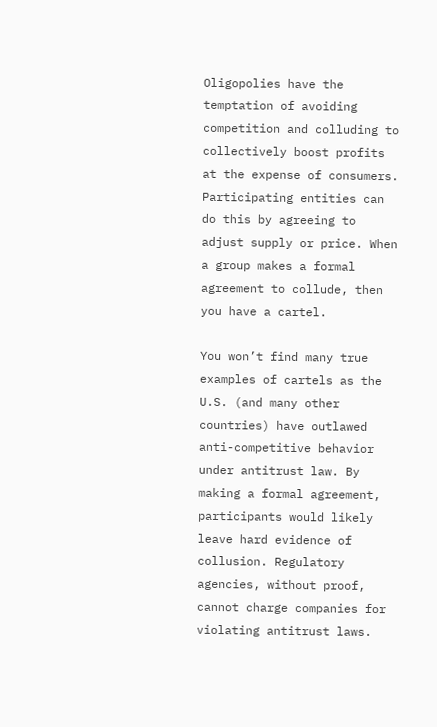Oligopolies have the temptation of avoiding competition and colluding to collectively boost profits at the expense of consumers. Participating entities can do this by agreeing to adjust supply or price. When a group makes a formal agreement to collude, then you have a cartel.

You won’t find many true examples of cartels as the U.S. (and many other countries) have outlawed anti-competitive behavior under antitrust law. By making a formal agreement, participants would likely leave hard evidence of collusion. Regulatory agencies, without proof, cannot charge companies for violating antitrust laws.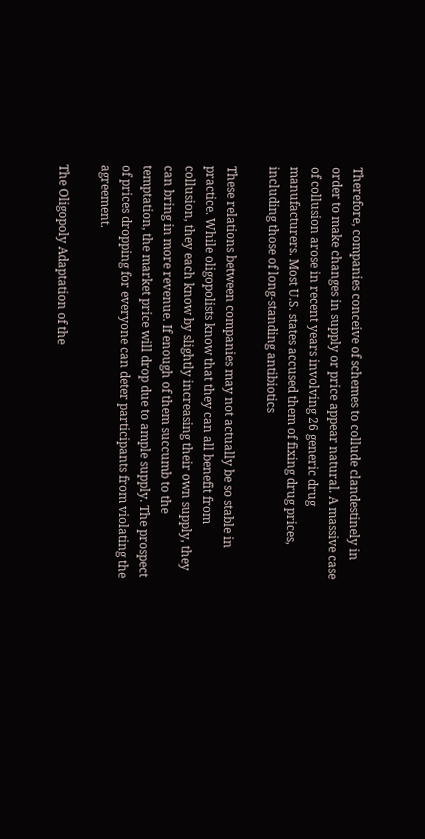Therefore, companies conceive of schemes to collude clandestinely in order to make changes in supply or price appear natural. A massive case of collusion arose in recent years involving 26 generic drug manufacturers. Most U.S. states accused them of fixing drug prices, including those of long-standing antibiotics

These relations between companies may not actually be so stable in practice. While oligopolists know that they can all benefit from collusion, they each know by slightly increasing their own supply, they can bring in more revenue. If enough of them succumb to the temptation, the market price will drop due to ample supply. The prospect of prices dropping for everyone can deter participants from violating the agreement.

The Oligopoly Adaptation of the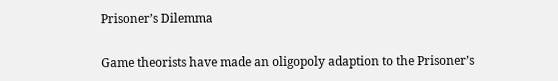Prisoner’s Dilemma

Game theorists have made an oligopoly adaption to the Prisoner’s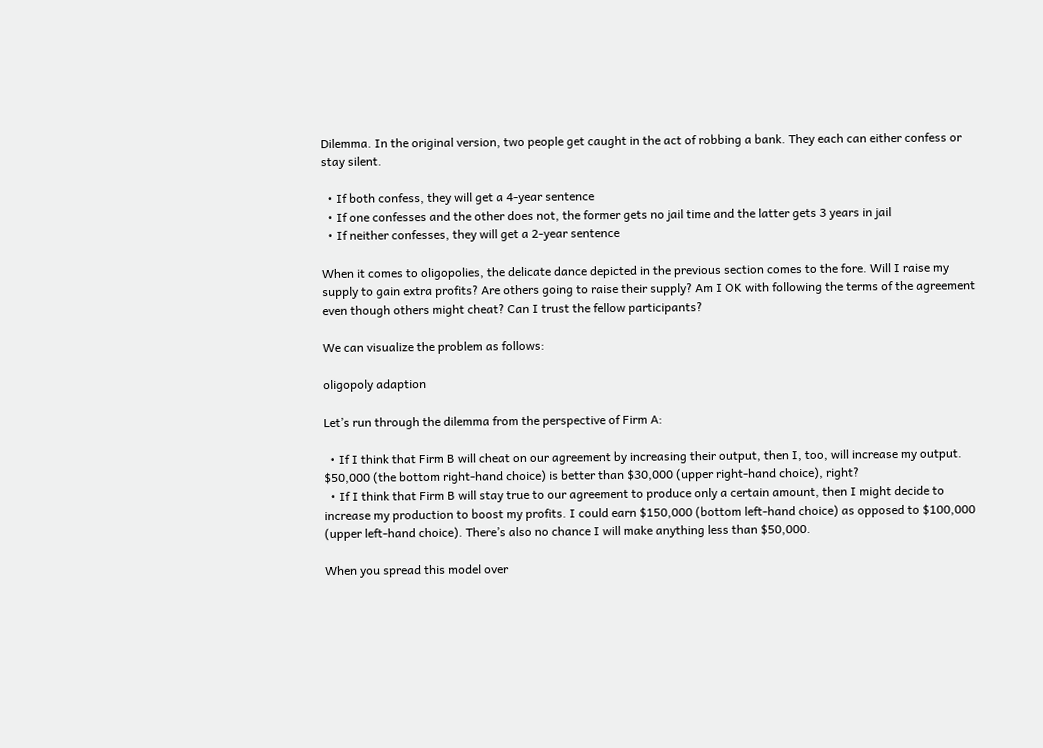Dilemma. In the original version, two people get caught in the act of robbing a bank. They each can either confess or stay silent.

  • If both confess, they will get a 4-year sentence
  • If one confesses and the other does not, the former gets no jail time and the latter gets 3 years in jail
  • If neither confesses, they will get a 2-year sentence

When it comes to oligopolies, the delicate dance depicted in the previous section comes to the fore. Will I raise my supply to gain extra profits? Are others going to raise their supply? Am I OK with following the terms of the agreement even though others might cheat? Can I trust the fellow participants?

We can visualize the problem as follows:

oligopoly adaption

Let’s run through the dilemma from the perspective of Firm A:

  • If I think that Firm B will cheat on our agreement by increasing their output, then I, too, will increase my output. $50,000 (the bottom right-hand choice) is better than $30,000 (upper right-hand choice), right?
  • If I think that Firm B will stay true to our agreement to produce only a certain amount, then I might decide to increase my production to boost my profits. I could earn $150,000 (bottom left-hand choice) as opposed to $100,000 (upper left-hand choice). There’s also no chance I will make anything less than $50,000.

When you spread this model over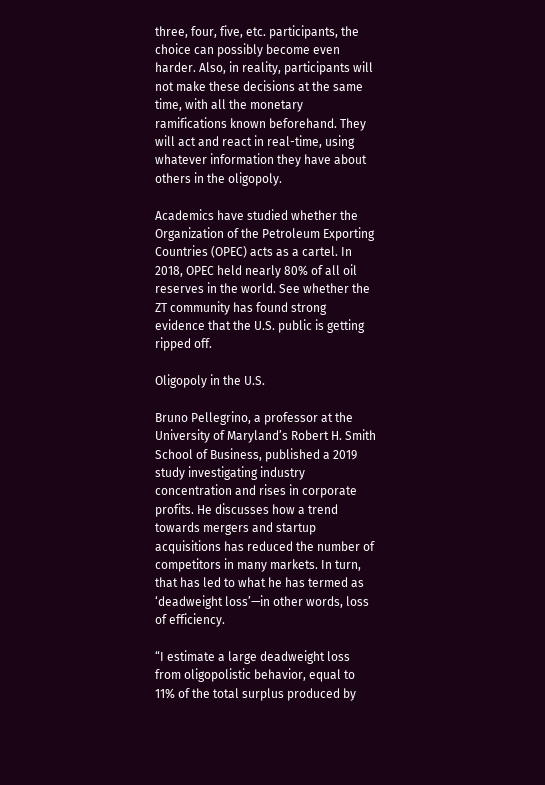three, four, five, etc. participants, the choice can possibly become even harder. Also, in reality, participants will not make these decisions at the same time, with all the monetary ramifications known beforehand. They will act and react in real-time, using whatever information they have about others in the oligopoly.

Academics have studied whether the Organization of the Petroleum Exporting Countries (OPEC) acts as a cartel. In 2018, OPEC held nearly 80% of all oil reserves in the world. See whether the ZT community has found strong evidence that the U.S. public is getting ripped off.

Oligopoly in the U.S.

Bruno Pellegrino, a professor at the University of Maryland’s Robert H. Smith School of Business, published a 2019 study investigating industry concentration and rises in corporate profits. He discusses how a trend towards mergers and startup acquisitions has reduced the number of competitors in many markets. In turn, that has led to what he has termed as ‘deadweight loss’—in other words, loss of efficiency.

“I estimate a large deadweight loss from oligopolistic behavior, equal to 11% of the total surplus produced by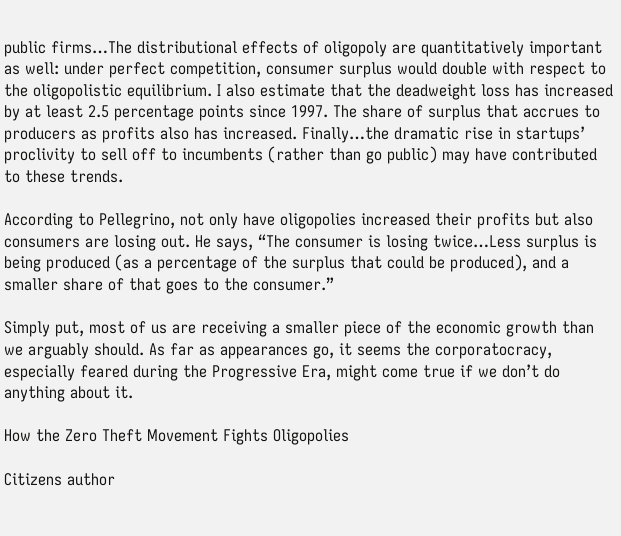public firms…The distributional effects of oligopoly are quantitatively important as well: under perfect competition, consumer surplus would double with respect to the oligopolistic equilibrium. I also estimate that the deadweight loss has increased by at least 2.5 percentage points since 1997. The share of surplus that accrues to producers as profits also has increased. Finally…the dramatic rise in startups’ proclivity to sell off to incumbents (rather than go public) may have contributed to these trends.

According to Pellegrino, not only have oligopolies increased their profits but also consumers are losing out. He says, “The consumer is losing twice…Less surplus is being produced (as a percentage of the surplus that could be produced), and a smaller share of that goes to the consumer.”

Simply put, most of us are receiving a smaller piece of the economic growth than we arguably should. As far as appearances go, it seems the corporatocracy, especially feared during the Progressive Era, might come true if we don’t do anything about it.

How the Zero Theft Movement Fights Oligopolies

Citizens author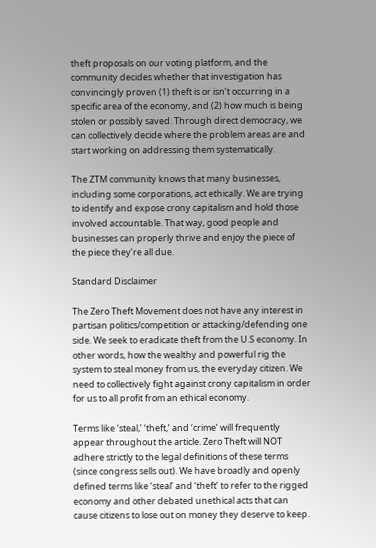theft proposals on our voting platform, and the community decides whether that investigation has convincingly proven (1) theft is or isn’t occurring in a specific area of the economy, and (2) how much is being stolen or possibly saved. Through direct democracy, we can collectively decide where the problem areas are and start working on addressing them systematically.

The ZTM community knows that many businesses, including some corporations, act ethically. We are trying to identify and expose crony capitalism and hold those involved accountable. That way, good people and businesses can properly thrive and enjoy the piece of the piece they’re all due.

Standard Disclaimer

The Zero Theft Movement does not have any interest in partisan politics/competition or attacking/defending one side. We seek to eradicate theft from the U.S economy. In other words, how the wealthy and powerful rig the system to steal money from us, the everyday citizen. We need to collectively fight against crony capitalism in order for us to all profit from an ethical economy.

Terms like ‘steal,’ ‘theft,’ and ‘crime’ will frequently appear throughout the article. Zero Theft will NOT adhere strictly to the legal definitions of these terms (since congress sells out). We have broadly and openly defined terms like ‘steal’ and ‘theft’ to refer to the rigged economy and other debated unethical acts that can cause citizens to lose out on money they deserve to keep.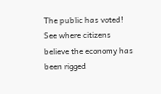The public has voted! See where citizens believe the economy has been rigged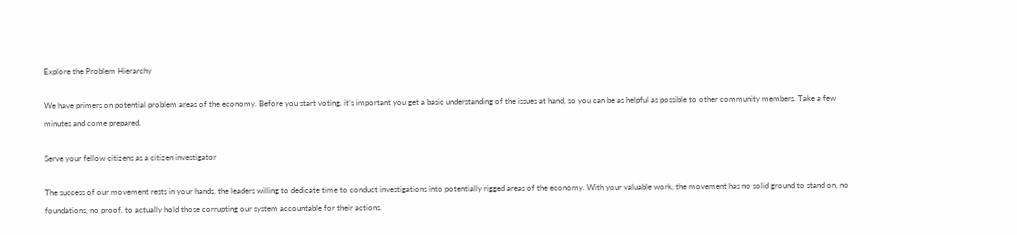Explore the Problem Hierarchy

We have primers on potential problem areas of the economy. Before you start voting, it’s important you get a basic understanding of the issues at hand, so you can be as helpful as possible to other community members. Take a few minutes and come prepared.

Serve your fellow citizens as a citizen investigator

The success of our movement rests in your hands, the leaders willing to dedicate time to conduct investigations into potentially rigged areas of the economy. With your valuable work, the movement has no solid ground to stand on, no foundations, no proof, to actually hold those corrupting our system accountable for their actions.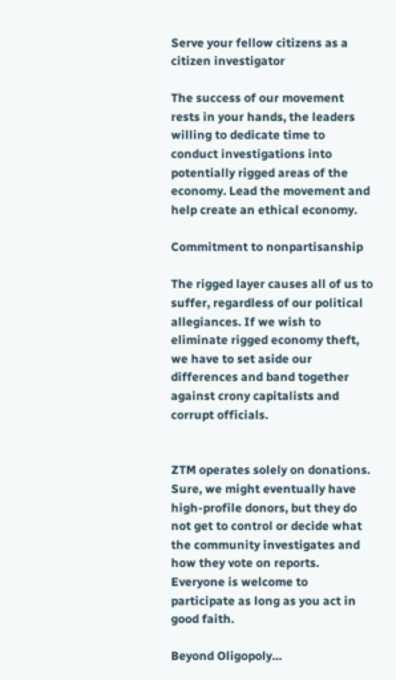Serve your fellow citizens as a citizen investigator

The success of our movement rests in your hands, the leaders willing to dedicate time to conduct investigations into potentially rigged areas of the economy. Lead the movement and help create an ethical economy.

Commitment to nonpartisanship

The rigged layer causes all of us to suffer, regardless of our political allegiances. If we wish to eliminate rigged economy theft, we have to set aside our differences and band together against crony capitalists and corrupt officials.


ZTM operates solely on donations. Sure, we might eventually have high-profile donors, but they do not get to control or decide what the community investigates and how they vote on reports. Everyone is welcome to participate as long as you act in good faith.

Beyond Oligopoly…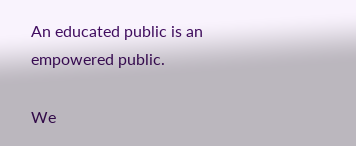An educated public is an empowered public.

We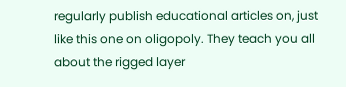regularly publish educational articles on, just like this one on oligopoly. They teach you all about the rigged layer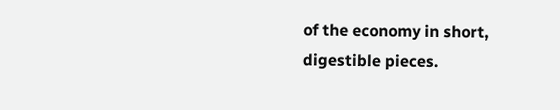of the economy in short, digestible pieces.